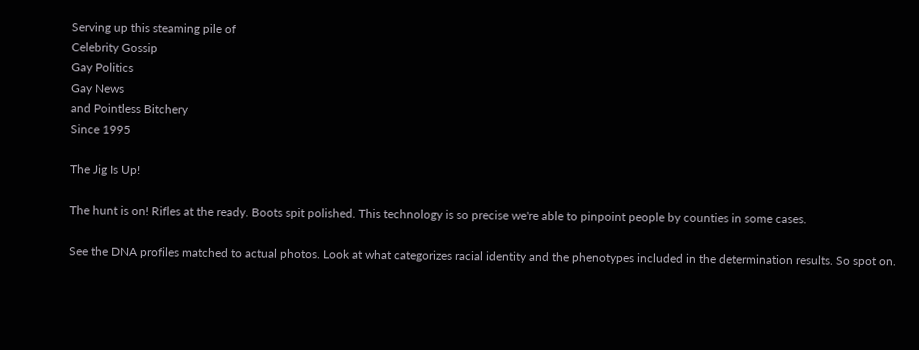Serving up this steaming pile of
Celebrity Gossip
Gay Politics
Gay News
and Pointless Bitchery
Since 1995

The Jig Is Up!

The hunt is on! Rifles at the ready. Boots spit polished. This technology is so precise we're able to pinpoint people by counties in some cases.

See the DNA profiles matched to actual photos. Look at what categorizes racial identity and the phenotypes included in the determination results. So spot on.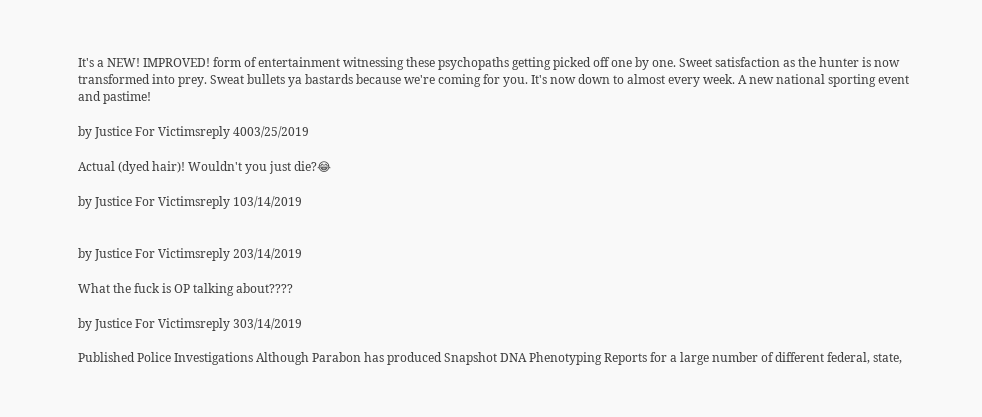It's a NEW! IMPROVED! form of entertainment witnessing these psychopaths getting picked off one by one. Sweet satisfaction as the hunter is now transformed into prey. Sweat bullets ya bastards because we're coming for you. It's now down to almost every week. A new national sporting event and pastime!

by Justice For Victimsreply 4003/25/2019

Actual (dyed hair)! Wouldn't you just die?😂

by Justice For Victimsreply 103/14/2019


by Justice For Victimsreply 203/14/2019

What the fuck is OP talking about????

by Justice For Victimsreply 303/14/2019

Published Police Investigations Although Parabon has produced Snapshot DNA Phenotyping Reports for a large number of different federal, state,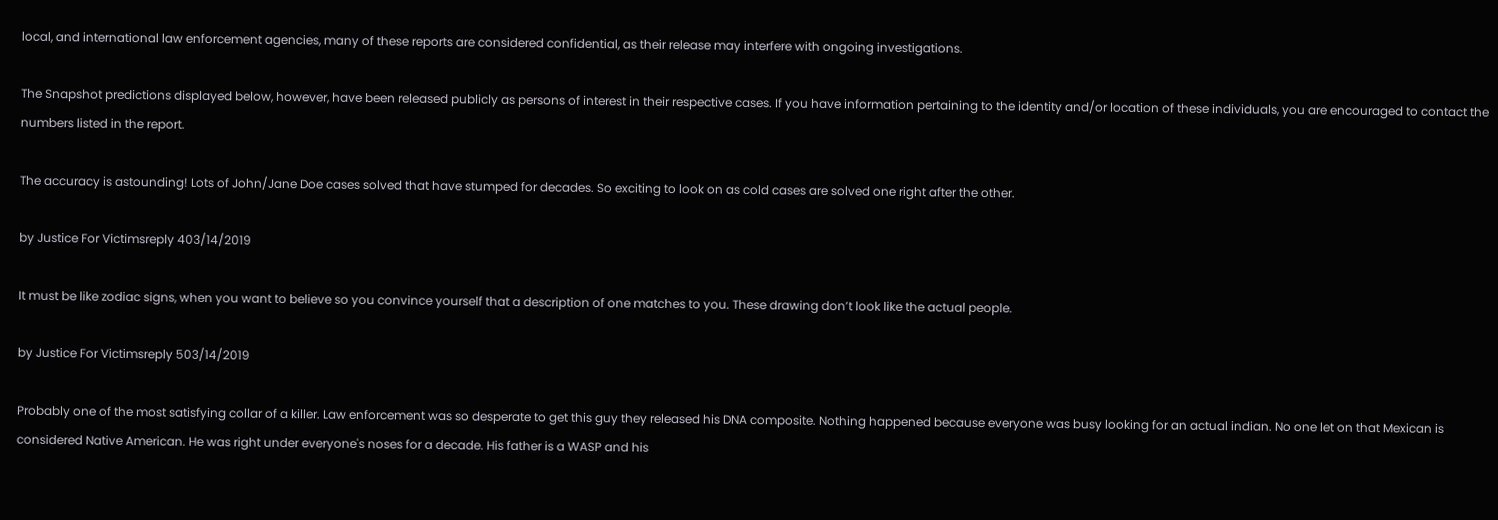local, and international law enforcement agencies, many of these reports are considered confidential, as their release may interfere with ongoing investigations.

The Snapshot predictions displayed below, however, have been released publicly as persons of interest in their respective cases. If you have information pertaining to the identity and/or location of these individuals, you are encouraged to contact the numbers listed in the report.

The accuracy is astounding! Lots of John/Jane Doe cases solved that have stumped for decades. So exciting to look on as cold cases are solved one right after the other.

by Justice For Victimsreply 403/14/2019

It must be like zodiac signs, when you want to believe so you convince yourself that a description of one matches to you. These drawing don’t look like the actual people.

by Justice For Victimsreply 503/14/2019

Probably one of the most satisfying collar of a killer. Law enforcement was so desperate to get this guy they released his DNA composite. Nothing happened because everyone was busy looking for an actual indian. No one let on that Mexican is considered Native American. He was right under everyone's noses for a decade. His father is a WASP and his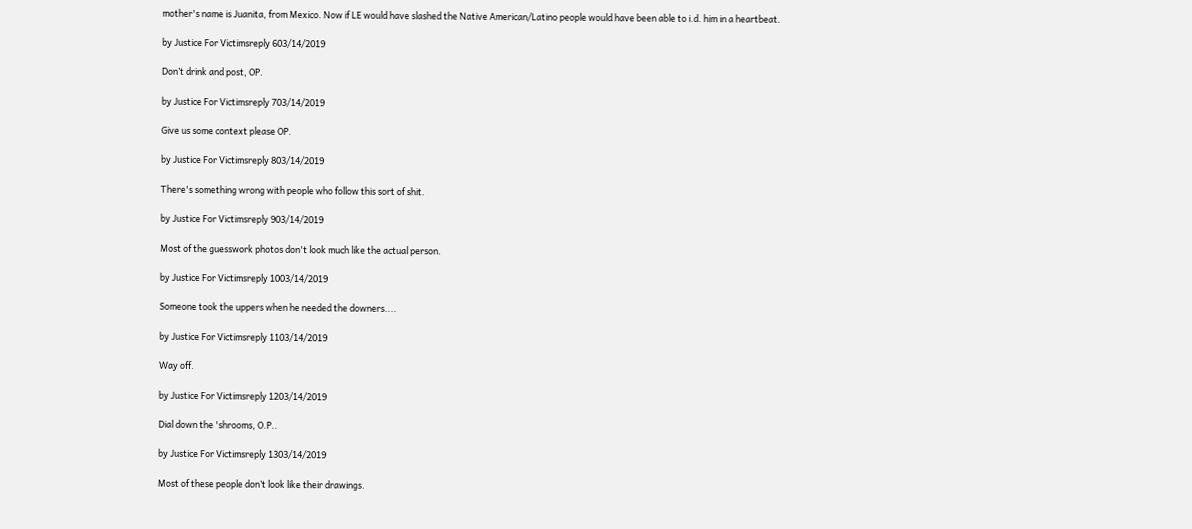mother's name is Juanita, from Mexico. Now if LE would have slashed the Native American/Latino people would have been able to i.d. him in a heartbeat.

by Justice For Victimsreply 603/14/2019

Don’t drink and post, OP.

by Justice For Victimsreply 703/14/2019

Give us some context please OP.

by Justice For Victimsreply 803/14/2019

There's something wrong with people who follow this sort of shit.

by Justice For Victimsreply 903/14/2019

Most of the guesswork photos don't look much like the actual person.

by Justice For Victimsreply 1003/14/2019

Someone took the uppers when he needed the downers....

by Justice For Victimsreply 1103/14/2019

Way off.

by Justice For Victimsreply 1203/14/2019

Dial down the 'shrooms, O.P..

by Justice For Victimsreply 1303/14/2019

Most of these people don’t look like their drawings.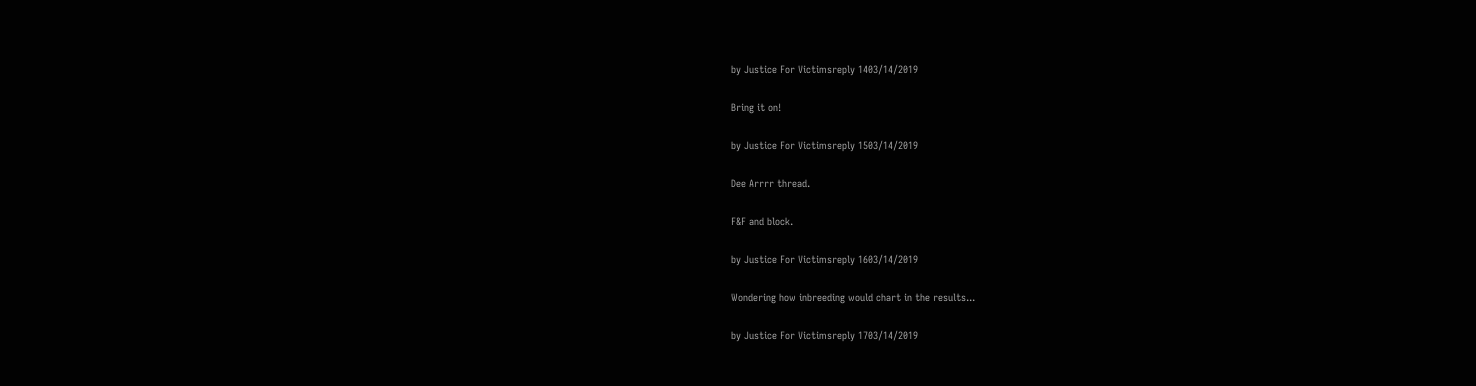by Justice For Victimsreply 1403/14/2019

Bring it on!

by Justice For Victimsreply 1503/14/2019

Dee Arrrr thread.

F&F and block.

by Justice For Victimsreply 1603/14/2019

Wondering how inbreeding would chart in the results...

by Justice For Victimsreply 1703/14/2019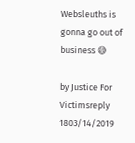Websleuths is gonna go out of business 😅

by Justice For Victimsreply 1803/14/2019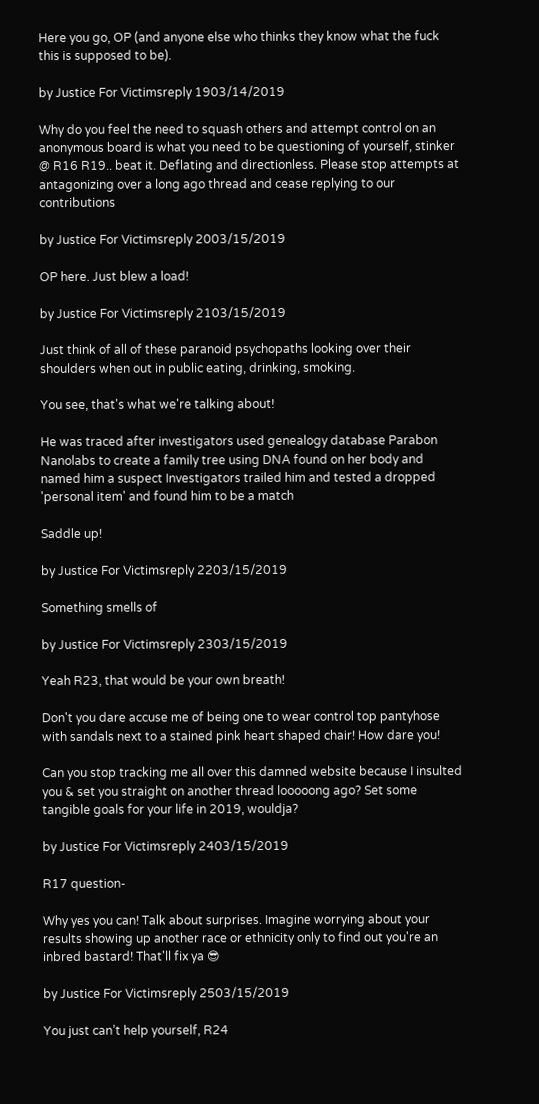Here you go, OP (and anyone else who thinks they know what the fuck this is supposed to be).

by Justice For Victimsreply 1903/14/2019

Why do you feel the need to squash others and attempt control on an anonymous board is what you need to be questioning of yourself, stinker @ R16 R19.. beat it. Deflating and directionless. Please stop attempts at antagonizing over a long ago thread and cease replying to our contributions

by Justice For Victimsreply 2003/15/2019

OP here. Just blew a load!

by Justice For Victimsreply 2103/15/2019

Just think of all of these paranoid psychopaths looking over their shoulders when out in public eating, drinking, smoking.

You see, that's what we're talking about!

He was traced after investigators used genealogy database Parabon Nanolabs to create a family tree using DNA found on her body and named him a suspect Investigators trailed him and tested a dropped 'personal item' and found him to be a match

Saddle up!

by Justice For Victimsreply 2203/15/2019

Something smells of

by Justice For Victimsreply 2303/15/2019

Yeah R23, that would be your own breath!

Don't you dare accuse me of being one to wear control top pantyhose with sandals next to a stained pink heart shaped chair! How dare you!

Can you stop tracking me all over this damned website because I insulted you & set you straight on another thread looooong ago? Set some tangible goals for your life in 2019, wouldja?

by Justice For Victimsreply 2403/15/2019

R17 question-

Why yes you can! Talk about surprises. Imagine worrying about your results showing up another race or ethnicity only to find out you're an inbred bastard! That'll fix ya 😎

by Justice For Victimsreply 2503/15/2019

You just can’t help yourself, R24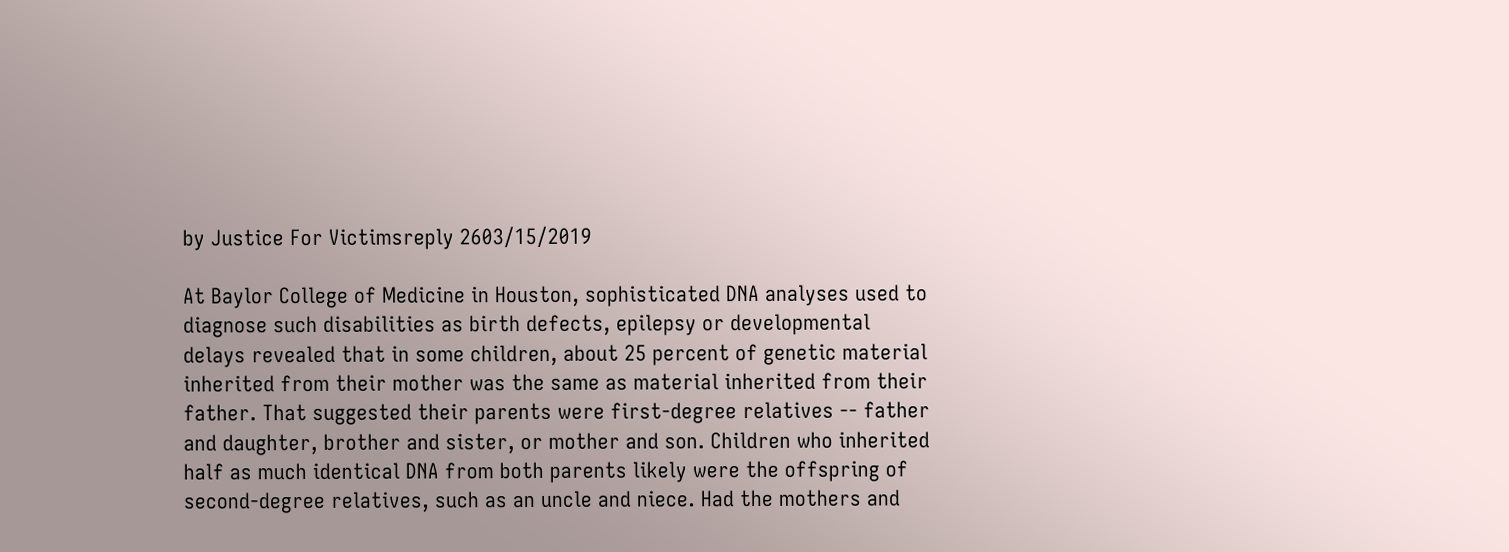by Justice For Victimsreply 2603/15/2019

At Baylor College of Medicine in Houston, sophisticated DNA analyses used to diagnose such disabilities as birth defects, epilepsy or developmental delays revealed that in some children, about 25 percent of genetic material inherited from their mother was the same as material inherited from their father. That suggested their parents were first-degree relatives -- father and daughter, brother and sister, or mother and son. Children who inherited half as much identical DNA from both parents likely were the offspring of second-degree relatives, such as an uncle and niece. Had the mothers and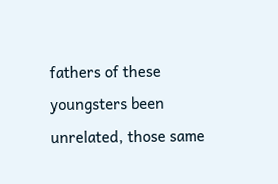fathers of these youngsters been unrelated, those same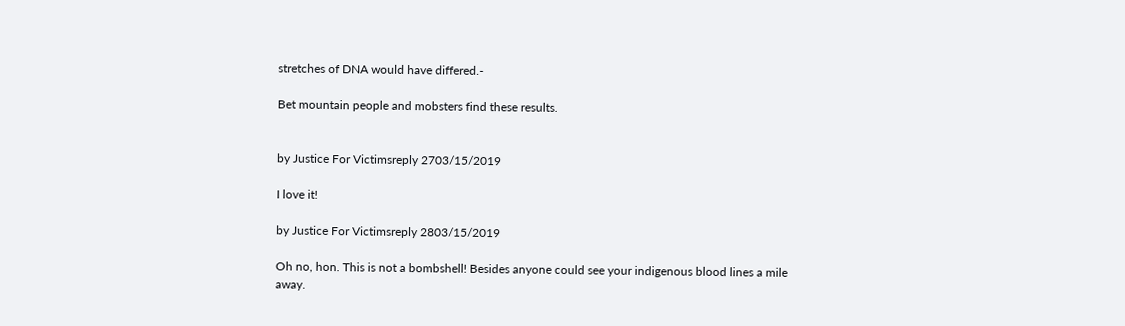stretches of DNA would have differed.-

Bet mountain people and mobsters find these results.


by Justice For Victimsreply 2703/15/2019

I love it!

by Justice For Victimsreply 2803/15/2019

Oh no, hon. This is not a bombshell! Besides anyone could see your indigenous blood lines a mile away.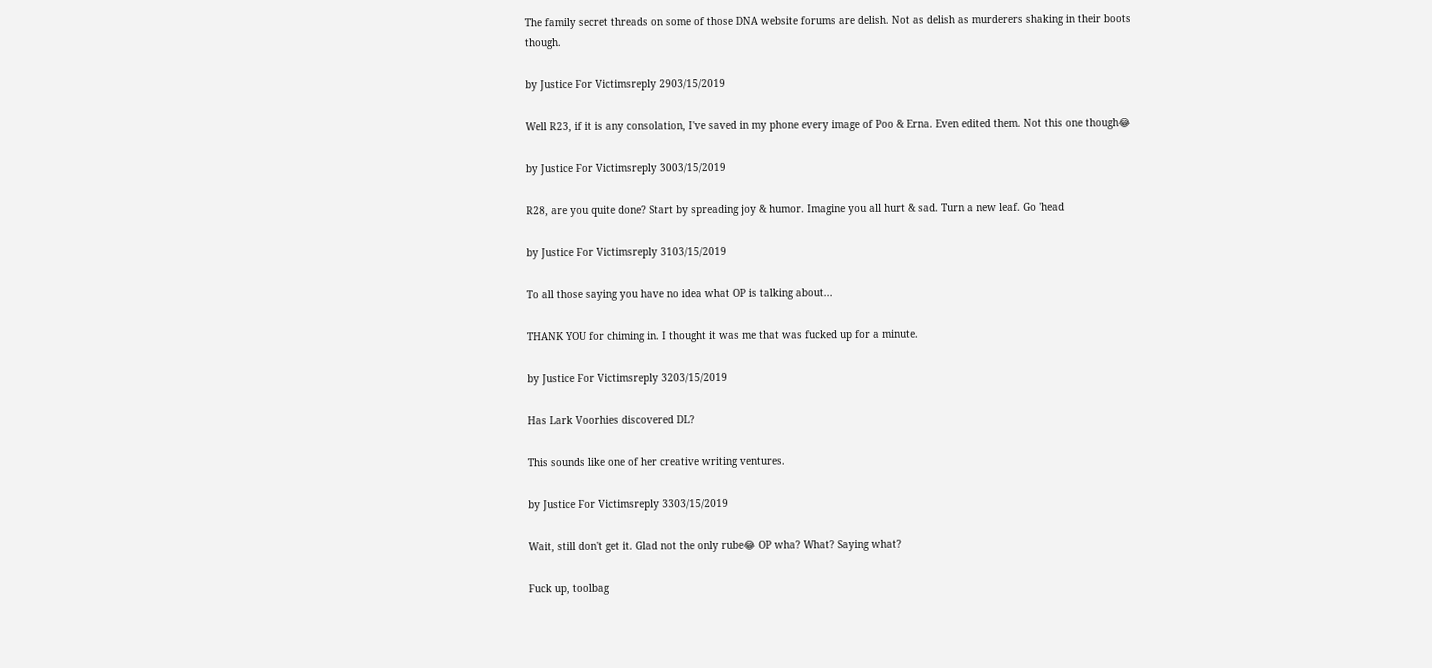The family secret threads on some of those DNA website forums are delish. Not as delish as murderers shaking in their boots though.

by Justice For Victimsreply 2903/15/2019

Well R23, if it is any consolation, I've saved in my phone every image of Poo & Erna. Even edited them. Not this one though😂

by Justice For Victimsreply 3003/15/2019

R28, are you quite done? Start by spreading joy & humor. Imagine you all hurt & sad. Turn a new leaf. Go 'head

by Justice For Victimsreply 3103/15/2019

To all those saying you have no idea what OP is talking about...

THANK YOU for chiming in. I thought it was me that was fucked up for a minute.

by Justice For Victimsreply 3203/15/2019

Has Lark Voorhies discovered DL?

This sounds like one of her creative writing ventures.

by Justice For Victimsreply 3303/15/2019

Wait, still don't get it. Glad not the only rube😂 OP wha? What? Saying what?

Fuck up, toolbag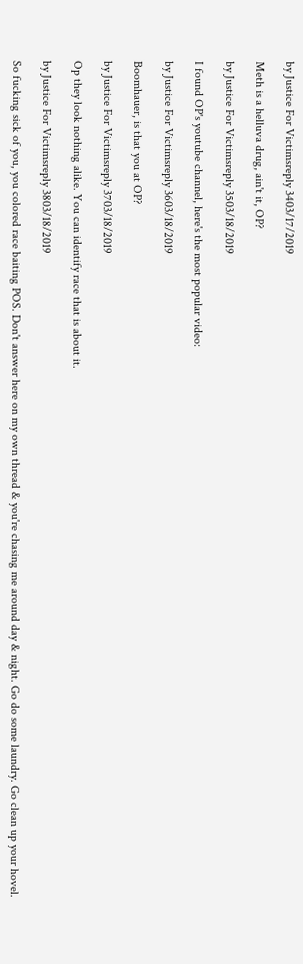by Justice For Victimsreply 3403/17/2019

Meth is a helluva drug, ain't it, OP?

by Justice For Victimsreply 3503/18/2019

I found OP's youtube channel, here's the most popular video:

by Justice For Victimsreply 3603/18/2019

Boomhauer, is that you at OP?

by Justice For Victimsreply 3703/18/2019

Op they look nothing alike. You can identify race that is about it.

by Justice For Victimsreply 3803/18/2019

So fucking sick of you, you colored race baiting POS. Don't answer here on my own thread & you're chasing me around day & night. Go do some laundry. Go clean up your hovel.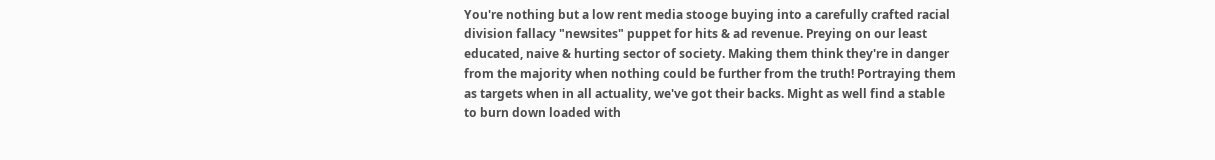You're nothing but a low rent media stooge buying into a carefully crafted racial division fallacy "newsites" puppet for hits & ad revenue. Preying on our least educated, naive & hurting sector of society. Making them think they're in danger from the majority when nothing could be further from the truth! Portraying them as targets when in all actuality, we've got their backs. Might as well find a stable to burn down loaded with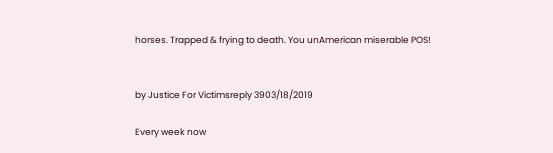horses. Trapped & frying to death. You unAmerican miserable POS!


by Justice For Victimsreply 3903/18/2019

Every week now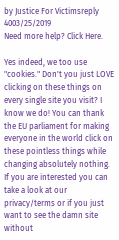by Justice For Victimsreply 4003/25/2019
Need more help? Click Here.

Yes indeed, we too use "cookies." Don't you just LOVE clicking on these things on every single site you visit? I know we do! You can thank the EU parliament for making everyone in the world click on these pointless things while changing absolutely nothing. If you are interested you can take a look at our privacy/terms or if you just want to see the damn site without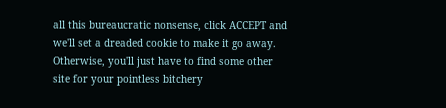all this bureaucratic nonsense, click ACCEPT and we'll set a dreaded cookie to make it go away. Otherwise, you'll just have to find some other site for your pointless bitchery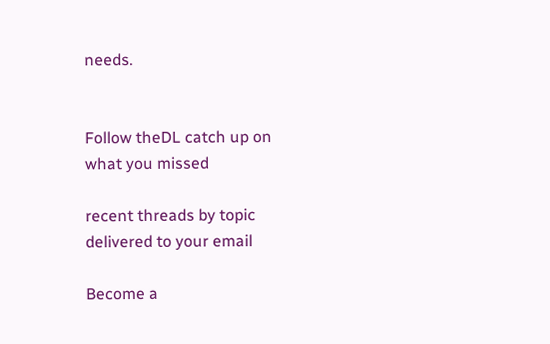needs.


Follow theDL catch up on what you missed

recent threads by topic delivered to your email

Become a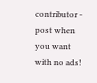contributor - post when you want with no ads!